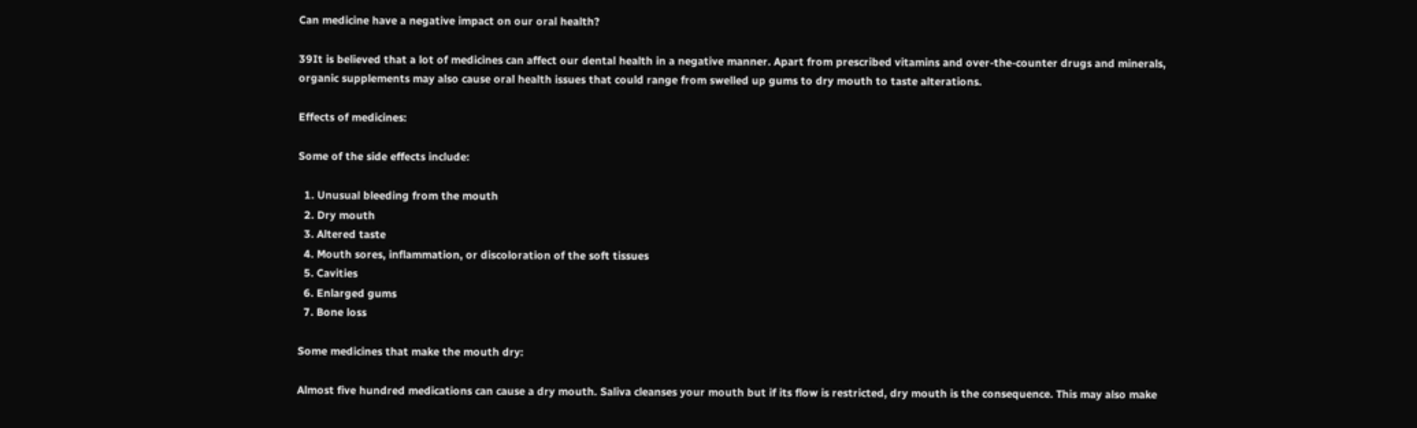Can medicine have a negative impact on our oral health?

39It is believed that a lot of medicines can affect our dental health in a negative manner. Apart from prescribed vitamins and over-the-counter drugs and minerals, organic supplements may also cause oral health issues that could range from swelled up gums to dry mouth to taste alterations.

Effects of medicines:

Some of the side effects include:

  1. Unusual bleeding from the mouth
  2. Dry mouth
  3. Altered taste
  4. Mouth sores, inflammation, or discoloration of the soft tissues
  5. Cavities
  6. Enlarged gums
  7. Bone loss

Some medicines that make the mouth dry:

Almost five hundred medications can cause a dry mouth. Saliva cleanses your mouth but if its flow is restricted, dry mouth is the consequence. This may also make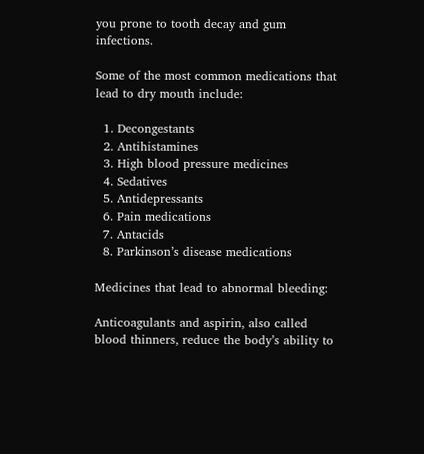you prone to tooth decay and gum infections.

Some of the most common medications that lead to dry mouth include:

  1. Decongestants
  2. Antihistamines
  3. High blood pressure medicines
  4. Sedatives
  5. Antidepressants
  6. Pain medications
  7. Antacids
  8. Parkinson’s disease medications

Medicines that lead to abnormal bleeding:

Anticoagulants and aspirin, also called blood thinners, reduce the body’s ability to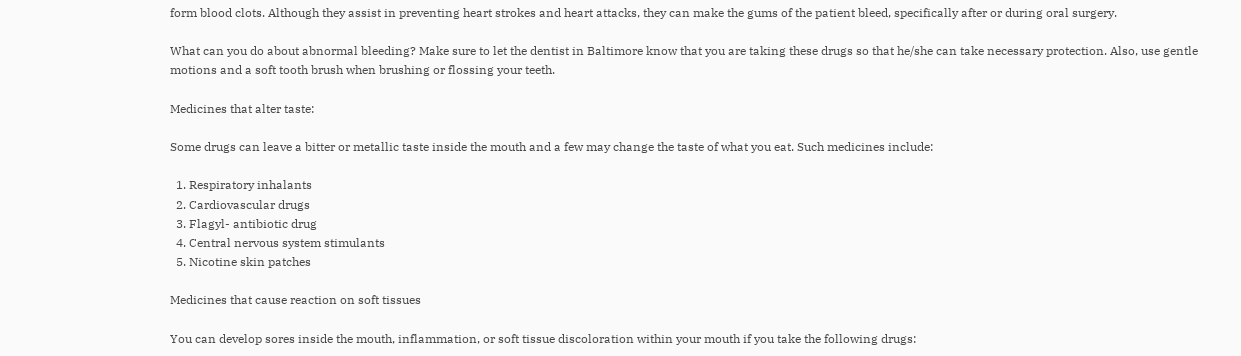form blood clots. Although they assist in preventing heart strokes and heart attacks, they can make the gums of the patient bleed, specifically after or during oral surgery.

What can you do about abnormal bleeding? Make sure to let the dentist in Baltimore know that you are taking these drugs so that he/she can take necessary protection. Also, use gentle motions and a soft tooth brush when brushing or flossing your teeth.

Medicines that alter taste:

Some drugs can leave a bitter or metallic taste inside the mouth and a few may change the taste of what you eat. Such medicines include:

  1. Respiratory inhalants
  2. Cardiovascular drugs
  3. Flagyl- antibiotic drug
  4. Central nervous system stimulants
  5. Nicotine skin patches

Medicines that cause reaction on soft tissues

You can develop sores inside the mouth, inflammation, or soft tissue discoloration within your mouth if you take the following drugs: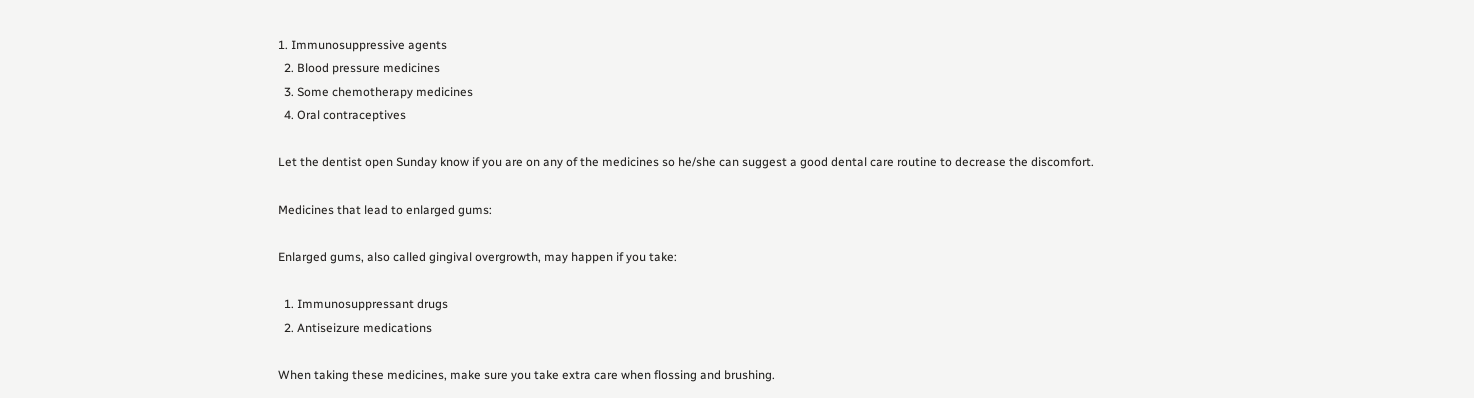1. Immunosuppressive agents
  2. Blood pressure medicines
  3. Some chemotherapy medicines
  4. Oral contraceptives

Let the dentist open Sunday know if you are on any of the medicines so he/she can suggest a good dental care routine to decrease the discomfort.

Medicines that lead to enlarged gums:

Enlarged gums, also called gingival overgrowth, may happen if you take:

  1. Immunosuppressant drugs
  2. Antiseizure medications

When taking these medicines, make sure you take extra care when flossing and brushing.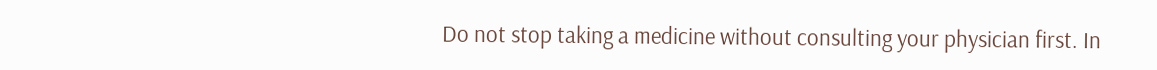Do not stop taking a medicine without consulting your physician first. In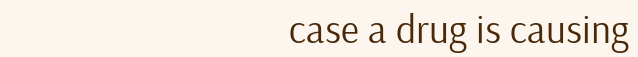case a drug is causing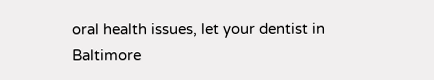oral health issues, let your dentist in Baltimore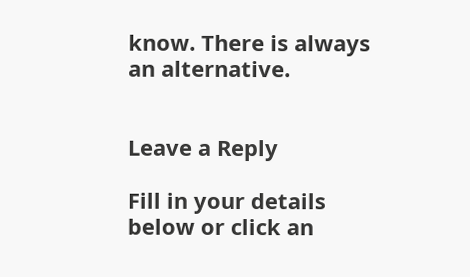know. There is always an alternative.


Leave a Reply

Fill in your details below or click an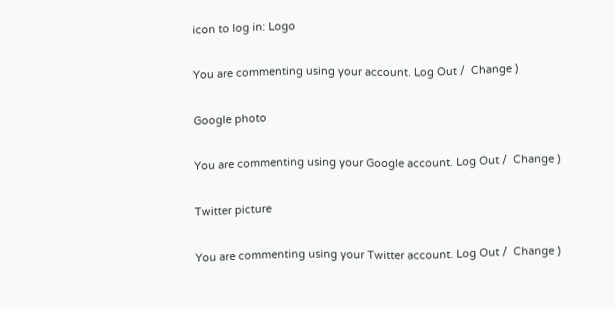icon to log in: Logo

You are commenting using your account. Log Out /  Change )

Google photo

You are commenting using your Google account. Log Out /  Change )

Twitter picture

You are commenting using your Twitter account. Log Out /  Change )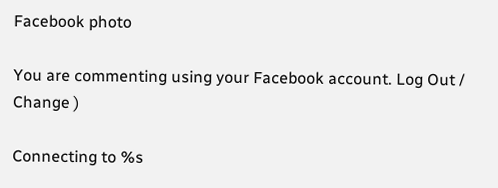Facebook photo

You are commenting using your Facebook account. Log Out /  Change )

Connecting to %s